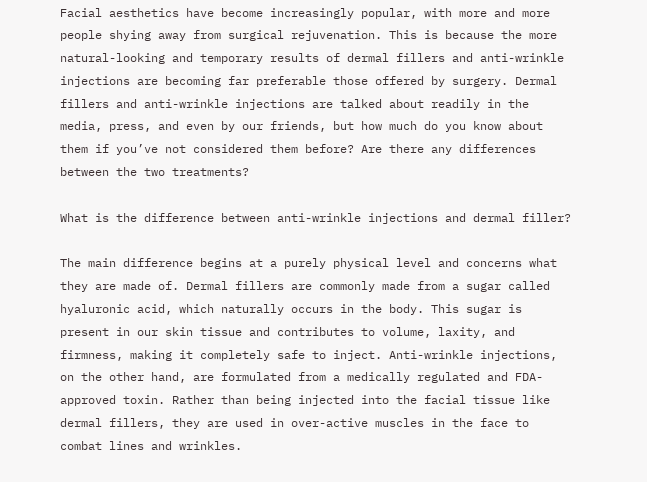Facial aesthetics have become increasingly popular, with more and more people shying away from surgical rejuvenation. This is because the more natural-looking and temporary results of dermal fillers and anti-wrinkle injections are becoming far preferable those offered by surgery. Dermal fillers and anti-wrinkle injections are talked about readily in the media, press, and even by our friends, but how much do you know about them if you’ve not considered them before? Are there any differences between the two treatments?

What is the difference between anti-wrinkle injections and dermal filler?

The main difference begins at a purely physical level and concerns what they are made of. Dermal fillers are commonly made from a sugar called hyaluronic acid, which naturally occurs in the body. This sugar is present in our skin tissue and contributes to volume, laxity, and firmness, making it completely safe to inject. Anti-wrinkle injections, on the other hand, are formulated from a medically regulated and FDA-approved toxin. Rather than being injected into the facial tissue like dermal fillers, they are used in over-active muscles in the face to combat lines and wrinkles.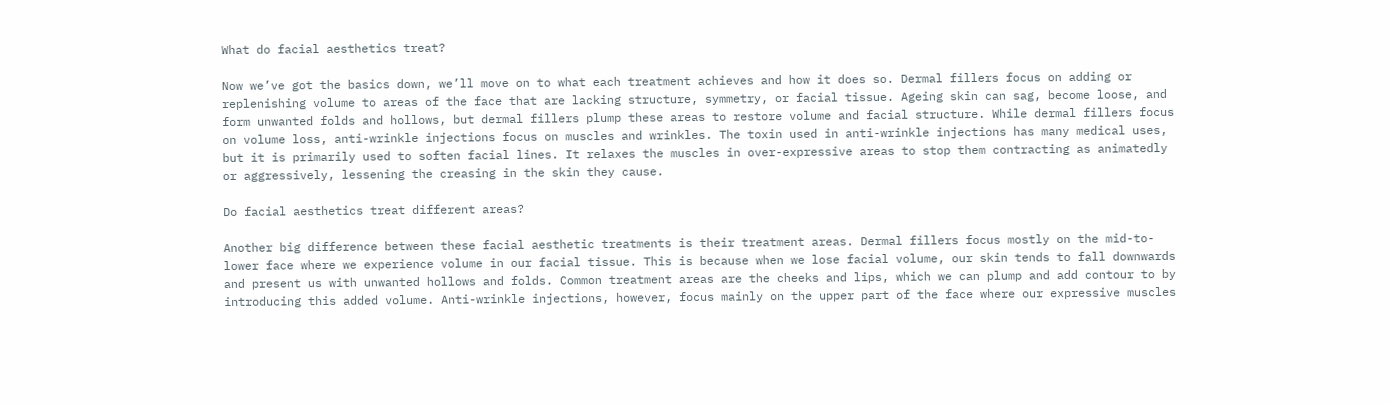What do facial aesthetics treat?

Now we’ve got the basics down, we’ll move on to what each treatment achieves and how it does so. Dermal fillers focus on adding or replenishing volume to areas of the face that are lacking structure, symmetry, or facial tissue. Ageing skin can sag, become loose, and form unwanted folds and hollows, but dermal fillers plump these areas to restore volume and facial structure. While dermal fillers focus on volume loss, anti-wrinkle injections focus on muscles and wrinkles. The toxin used in anti-wrinkle injections has many medical uses, but it is primarily used to soften facial lines. It relaxes the muscles in over-expressive areas to stop them contracting as animatedly or aggressively, lessening the creasing in the skin they cause.

Do facial aesthetics treat different areas?

Another big difference between these facial aesthetic treatments is their treatment areas. Dermal fillers focus mostly on the mid-to-lower face where we experience volume in our facial tissue. This is because when we lose facial volume, our skin tends to fall downwards and present us with unwanted hollows and folds. Common treatment areas are the cheeks and lips, which we can plump and add contour to by introducing this added volume. Anti-wrinkle injections, however, focus mainly on the upper part of the face where our expressive muscles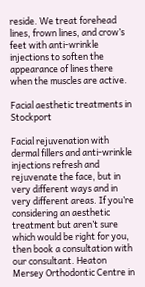reside. We treat forehead lines, frown lines, and crow’s feet with anti-wrinkle injections to soften the appearance of lines there when the muscles are active.

Facial aesthetic treatments in Stockport

Facial rejuvenation with dermal fillers and anti-wrinkle injections refresh and rejuvenate the face, but in very different ways and in very different areas. If you’re considering an aesthetic treatment but aren’t sure which would be right for you, then book a consultation with our consultant. Heaton Mersey Orthodontic Centre in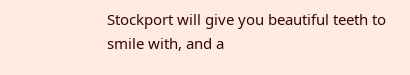Stockport will give you beautiful teeth to smile with, and a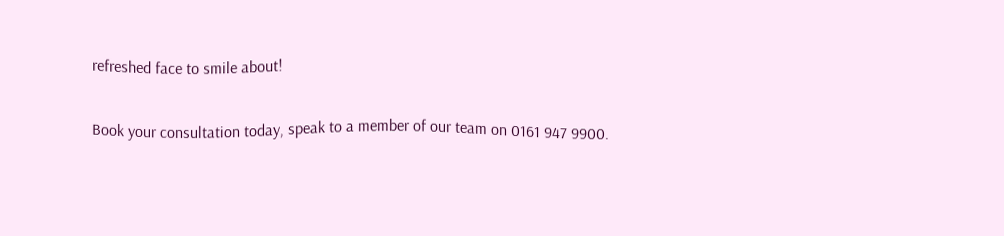refreshed face to smile about!

Book your consultation today, speak to a member of our team on 0161 947 9900.